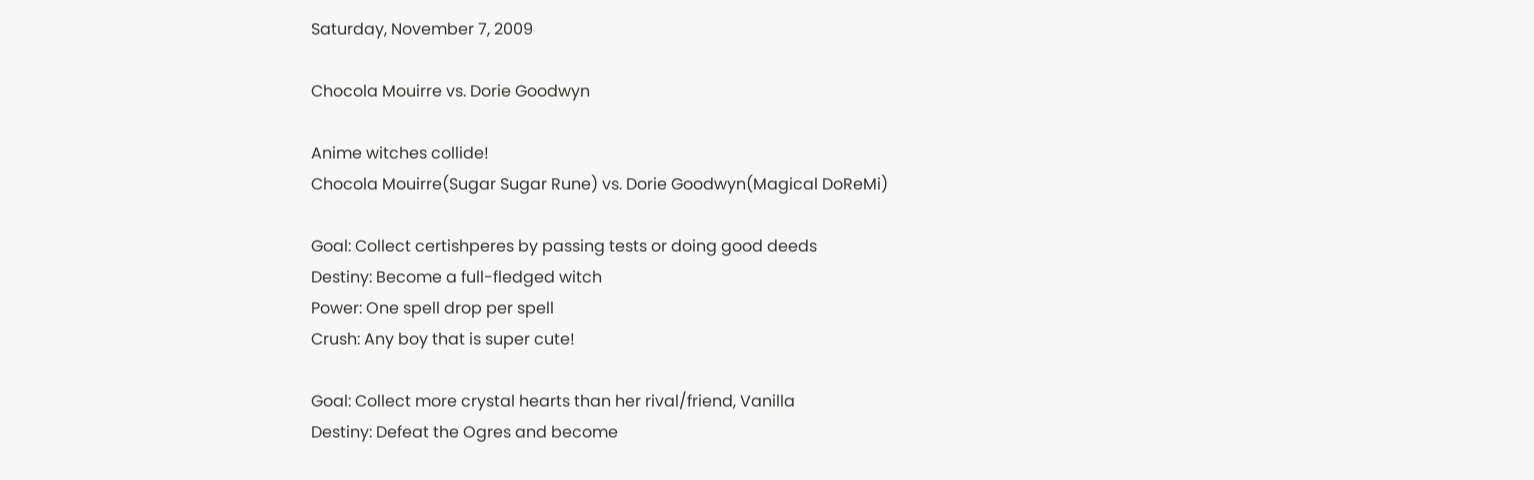Saturday, November 7, 2009

Chocola Mouirre vs. Dorie Goodwyn

Anime witches collide!
Chocola Mouirre(Sugar Sugar Rune) vs. Dorie Goodwyn(Magical DoReMi)

Goal: Collect certishperes by passing tests or doing good deeds
Destiny: Become a full-fledged witch
Power: One spell drop per spell
Crush: Any boy that is super cute!

Goal: Collect more crystal hearts than her rival/friend, Vanilla
Destiny: Defeat the Ogres and become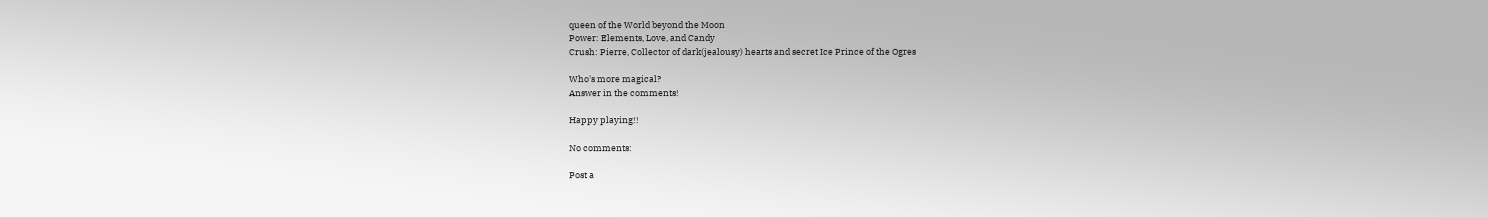queen of the World beyond the Moon
Power: Elements, Love, and Candy
Crush: Pierre, Collector of dark(jealousy) hearts and secret Ice Prince of the Ogres

Who's more magical?
Answer in the comments!

Happy playing!!

No comments:

Post a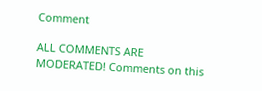Comment

ALL COMMENTS ARE MODERATED! Comments on this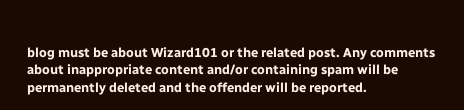blog must be about Wizard101 or the related post. Any comments about inappropriate content and/or containing spam will be permanently deleted and the offender will be reported.